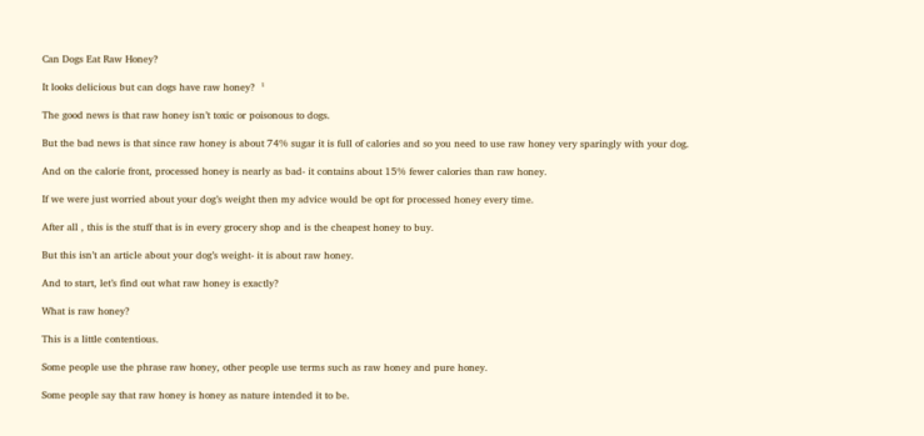Can Dogs Eat Raw Honey?

It looks delicious but can dogs have raw honey?  ¹

The good news is that raw honey isn’t toxic or poisonous to dogs.

But the bad news is that since raw honey is about 74% sugar it is full of calories and so you need to use raw honey very sparingly with your dog.

And on the calorie front, processed honey is nearly as bad- it contains about 15% fewer calories than raw honey.

If we were just worried about your dog’s weight then my advice would be opt for processed honey every time.

After all , this is the stuff that is in every grocery shop and is the cheapest honey to buy.

But this isn’t an article about your dog’s weight- it is about raw honey.

And to start, let’s find out what raw honey is exactly?

What is raw honey?

This is a little contentious.

Some people use the phrase raw honey, other people use terms such as raw honey and pure honey.

Some people say that raw honey is honey as nature intended it to be.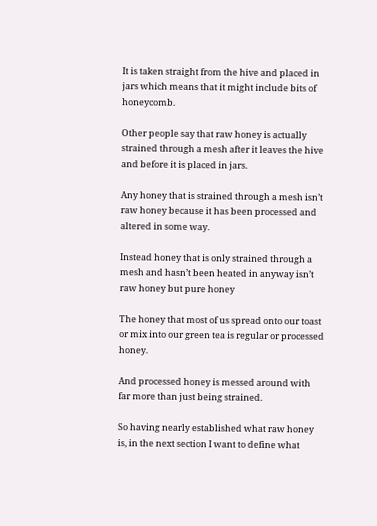It is taken straight from the hive and placed in jars which means that it might include bits of honeycomb.

Other people say that raw honey is actually strained through a mesh after it leaves the hive and before it is placed in jars.

Any honey that is strained through a mesh isn’t raw honey because it has been processed and altered in some way.

Instead honey that is only strained through a mesh and hasn’t been heated in anyway isn’t raw honey but pure honey

The honey that most of us spread onto our toast or mix into our green tea is regular or processed honey.

And processed honey is messed around with far more than just being strained.

So having nearly established what raw honey is, in the next section I want to define what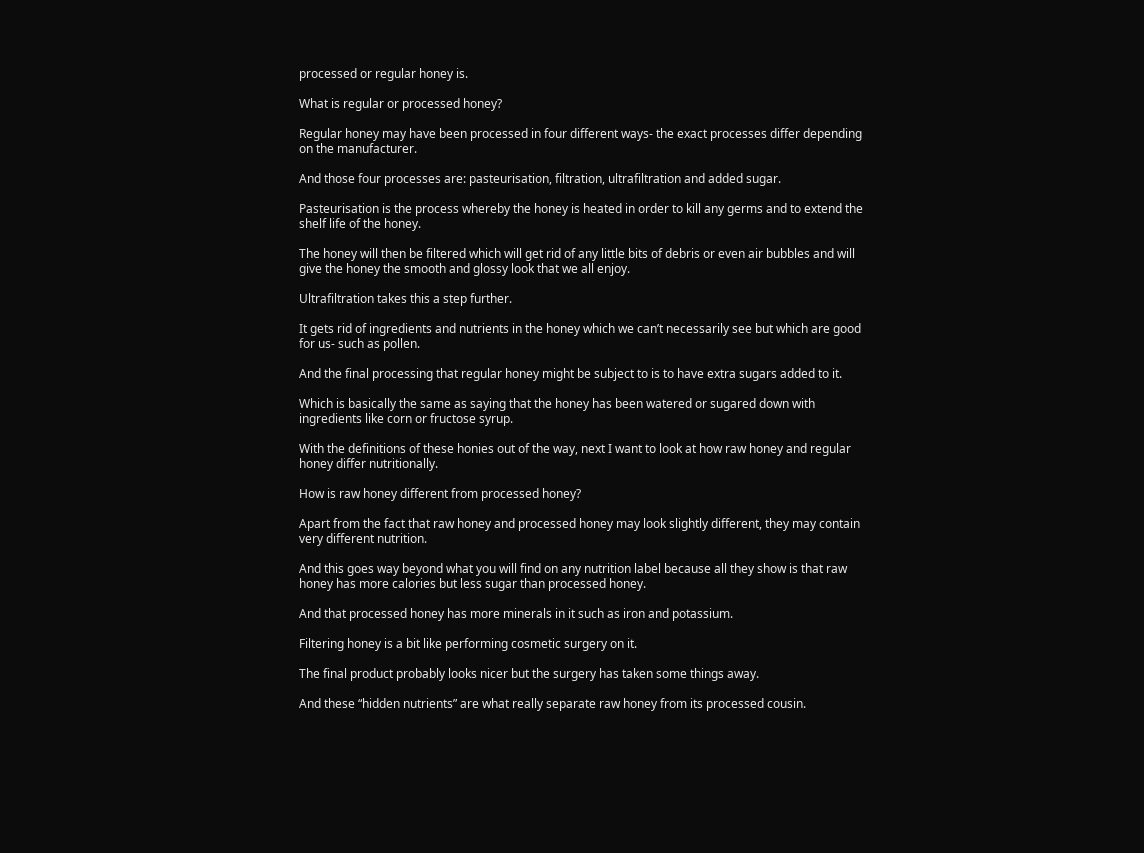processed or regular honey is.

What is regular or processed honey?

Regular honey may have been processed in four different ways- the exact processes differ depending on the manufacturer.

And those four processes are: pasteurisation, filtration, ultrafiltration and added sugar.

Pasteurisation is the process whereby the honey is heated in order to kill any germs and to extend the shelf life of the honey.

The honey will then be filtered which will get rid of any little bits of debris or even air bubbles and will give the honey the smooth and glossy look that we all enjoy.

Ultrafiltration takes this a step further.

It gets rid of ingredients and nutrients in the honey which we can’t necessarily see but which are good for us- such as pollen.

And the final processing that regular honey might be subject to is to have extra sugars added to it.

Which is basically the same as saying that the honey has been watered or sugared down with ingredients like corn or fructose syrup.

With the definitions of these honies out of the way, next I want to look at how raw honey and regular honey differ nutritionally.

How is raw honey different from processed honey?

Apart from the fact that raw honey and processed honey may look slightly different, they may contain very different nutrition.

And this goes way beyond what you will find on any nutrition label because all they show is that raw honey has more calories but less sugar than processed honey.

And that processed honey has more minerals in it such as iron and potassium.

Filtering honey is a bit like performing cosmetic surgery on it.

The final product probably looks nicer but the surgery has taken some things away.

And these “hidden nutrients” are what really separate raw honey from its processed cousin.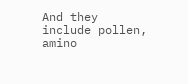And they include pollen, amino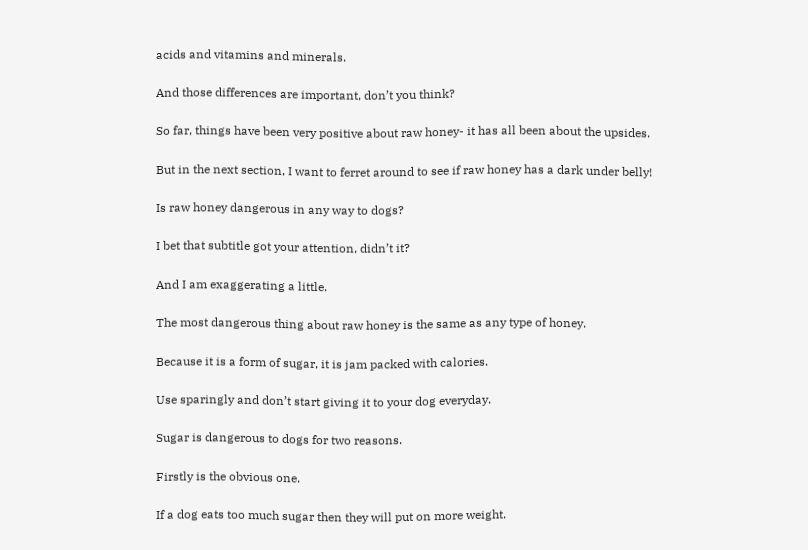acids and vitamins and minerals.

And those differences are important, don’t you think?

So far, things have been very positive about raw honey- it has all been about the upsides.

But in the next section, I want to ferret around to see if raw honey has a dark under belly!

Is raw honey dangerous in any way to dogs?

I bet that subtitle got your attention, didn’t it?

And I am exaggerating a little.

The most dangerous thing about raw honey is the same as any type of honey.

Because it is a form of sugar, it is jam packed with calories.

Use sparingly and don’t start giving it to your dog everyday.

Sugar is dangerous to dogs for two reasons.

Firstly is the obvious one.

If a dog eats too much sugar then they will put on more weight.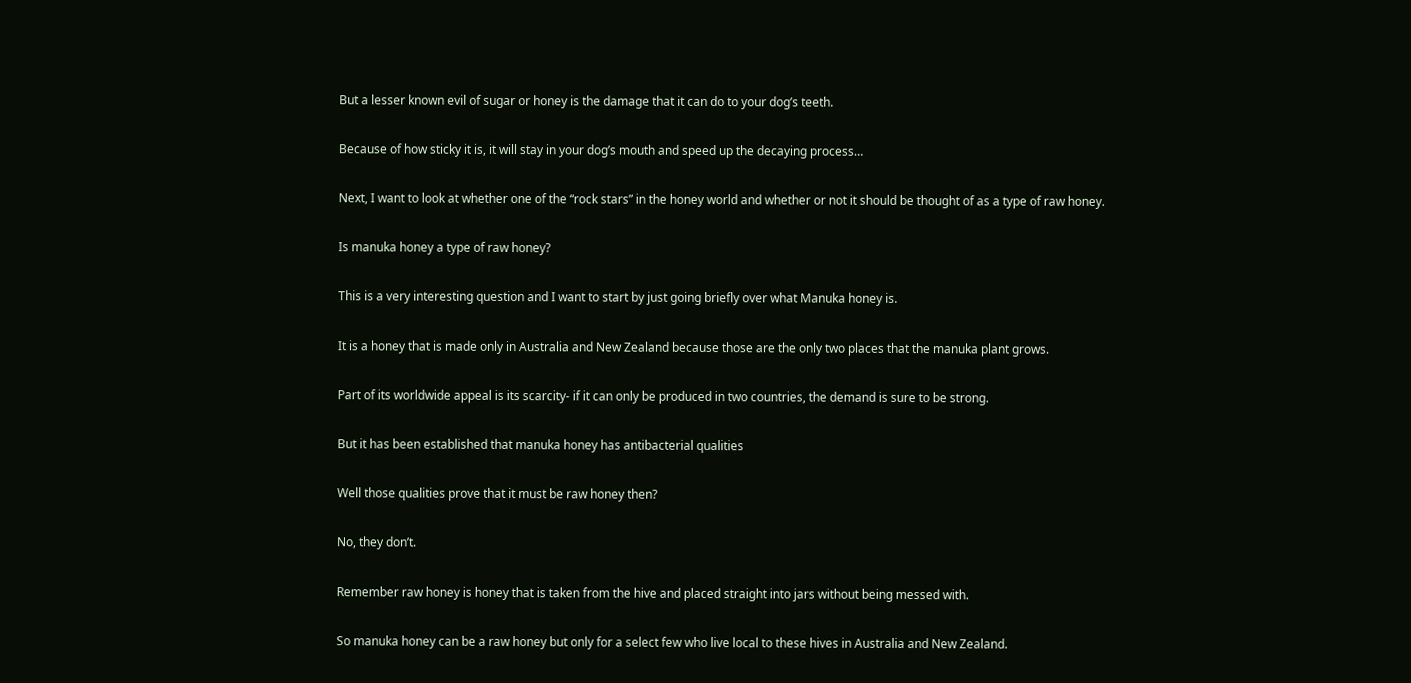But a lesser known evil of sugar or honey is the damage that it can do to your dog’s teeth.

Because of how sticky it is, it will stay in your dog’s mouth and speed up the decaying process…

Next, I want to look at whether one of the “rock stars” in the honey world and whether or not it should be thought of as a type of raw honey.

Is manuka honey a type of raw honey?

This is a very interesting question and I want to start by just going briefly over what Manuka honey is.

It is a honey that is made only in Australia and New Zealand because those are the only two places that the manuka plant grows.

Part of its worldwide appeal is its scarcity- if it can only be produced in two countries, the demand is sure to be strong.

But it has been established that manuka honey has antibacterial qualities

Well those qualities prove that it must be raw honey then?

No, they don’t.

Remember raw honey is honey that is taken from the hive and placed straight into jars without being messed with.

So manuka honey can be a raw honey but only for a select few who live local to these hives in Australia and New Zealand.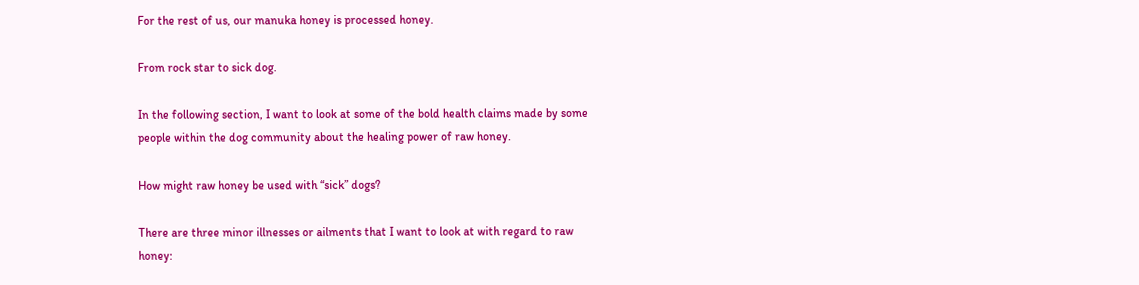For the rest of us, our manuka honey is processed honey.

From rock star to sick dog.

In the following section, I want to look at some of the bold health claims made by some people within the dog community about the healing power of raw honey.

How might raw honey be used with “sick” dogs?

There are three minor illnesses or ailments that I want to look at with regard to raw honey: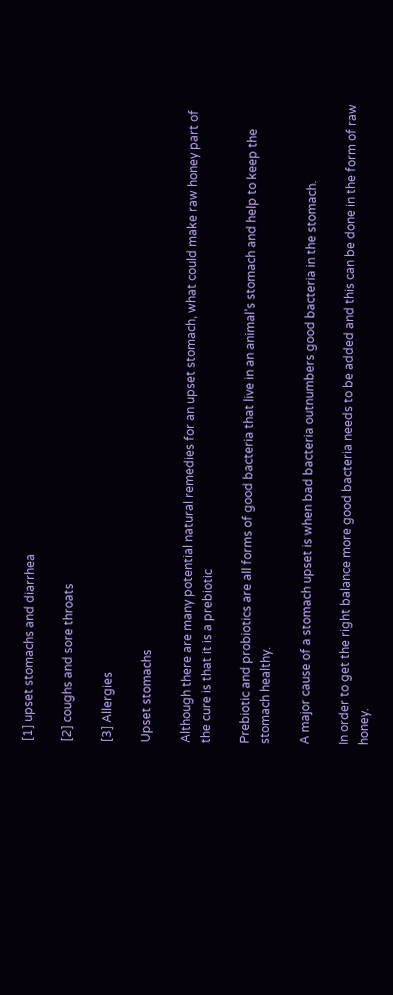[1] upset stomachs and diarrhea

[2] coughs and sore throats

[3] Allergies

Upset stomachs

Although there are many potential natural remedies for an upset stomach, what could make raw honey part of the cure is that it is a prebiotic

Prebiotic and probiotics are all forms of good bacteria that live in an animal’s stomach and help to keep the stomach healthy.

A major cause of a stomach upset is when bad bacteria outnumbers good bacteria in the stomach.

In order to get the right balance more good bacteria needs to be added and this can be done in the form of raw honey.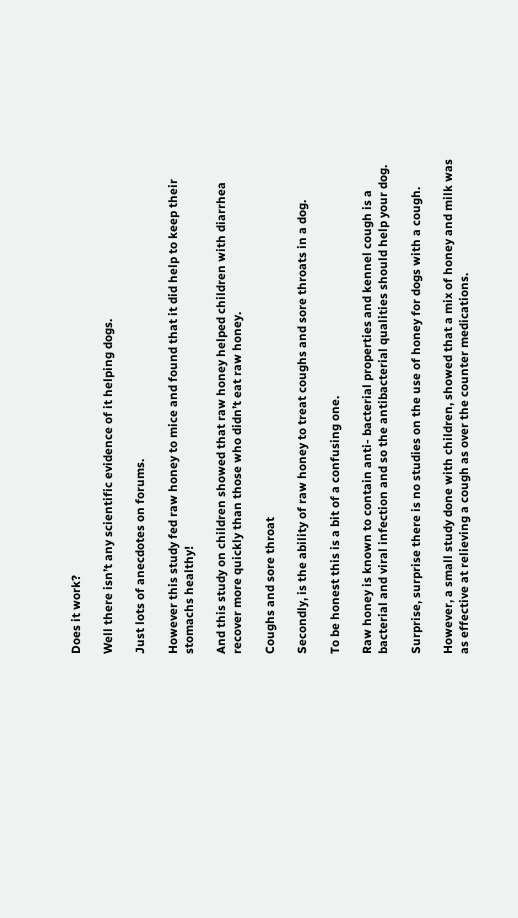Does it work?

Well there isn’t any scientific evidence of it helping dogs.

Just lots of anecdotes on forums.

However this study fed raw honey to mice and found that it did help to keep their stomachs healthy!

And this study on children showed that raw honey helped children with diarrhea recover more quickly than those who didn’t eat raw honey.

Coughs and sore throat

Secondly, is the ability of raw honey to treat coughs and sore throats in a dog.

To be honest this is a bit of a confusing one.

Raw honey is known to contain anti- bacterial properties and kennel cough is a bacterial and viral infection and so the antibacterial qualities should help your dog.

Surprise, surprise there is no studies on the use of honey for dogs with a cough.

However, a small study done with children, showed that a mix of honey and milk was as effective at relieving a cough as over the counter medications.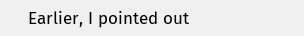Earlier, I pointed out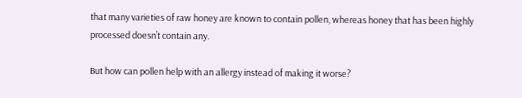that many varieties of raw honey are known to contain pollen, whereas honey that has been highly processed doesn’t contain any.

But how can pollen help with an allergy instead of making it worse?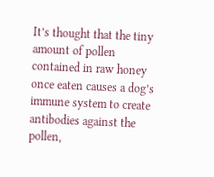It’s thought that the tiny amount of pollen contained in raw honey once eaten causes a dog’s immune system to create antibodies against the pollen,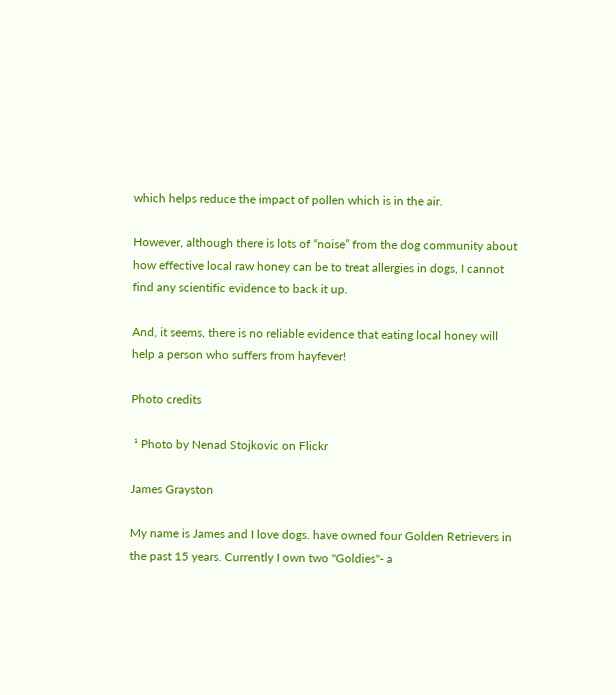which helps reduce the impact of pollen which is in the air.

However, although there is lots of “noise” from the dog community about how effective local raw honey can be to treat allergies in dogs, I cannot find any scientific evidence to back it up.

And, it seems, there is no reliable evidence that eating local honey will help a person who suffers from hayfever!

Photo credits

 ¹ Photo by Nenad Stojkovic on Flickr

James Grayston

My name is James and I love dogs. have owned four Golden Retrievers in the past 15 years. Currently I own two "Goldies"- a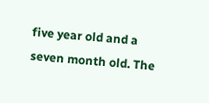five year old and a seven month old. The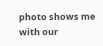photo shows me with our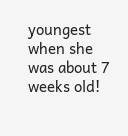youngest when she was about 7 weeks old!